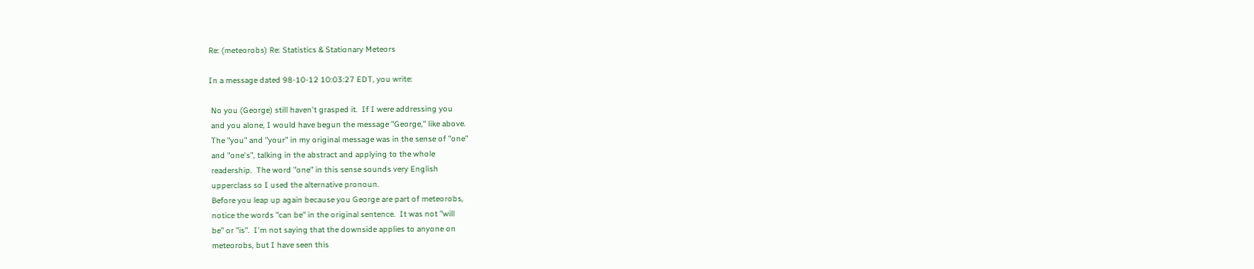Re: (meteorobs) Re: Statistics & Stationary Meteors

In a message dated 98-10-12 10:03:27 EDT, you write:

 No you (George) still haven't grasped it.  If I were addressing you
 and you alone, I would have begun the message "George," like above.
 The "you" and "your" in my original message was in the sense of "one"
 and "one's", talking in the abstract and applying to the whole
 readership.  The word "one" in this sense sounds very English
 upperclass so I used the alternative pronoun.
 Before you leap up again because you George are part of meteorobs,
 notice the words "can be" in the original sentence.  It was not "will
 be" or "is".  I'm not saying that the downside applies to anyone on
 meteorobs, but I have seen this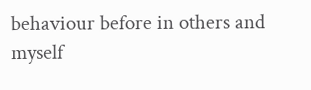behaviour before in others and myself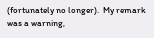(fortunately no longer).  My remark was a warning,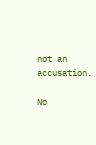not an accusation.

No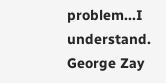problem...I understand.
George Zay